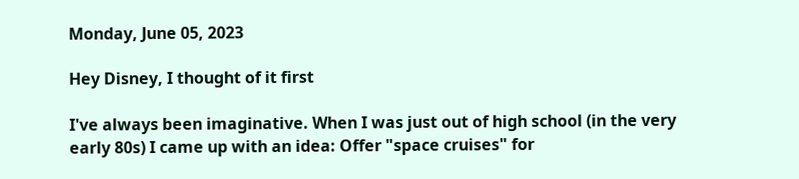Monday, June 05, 2023

Hey Disney, I thought of it first

I've always been imaginative. When I was just out of high school (in the very early 80s) I came up with an idea: Offer "space cruises" for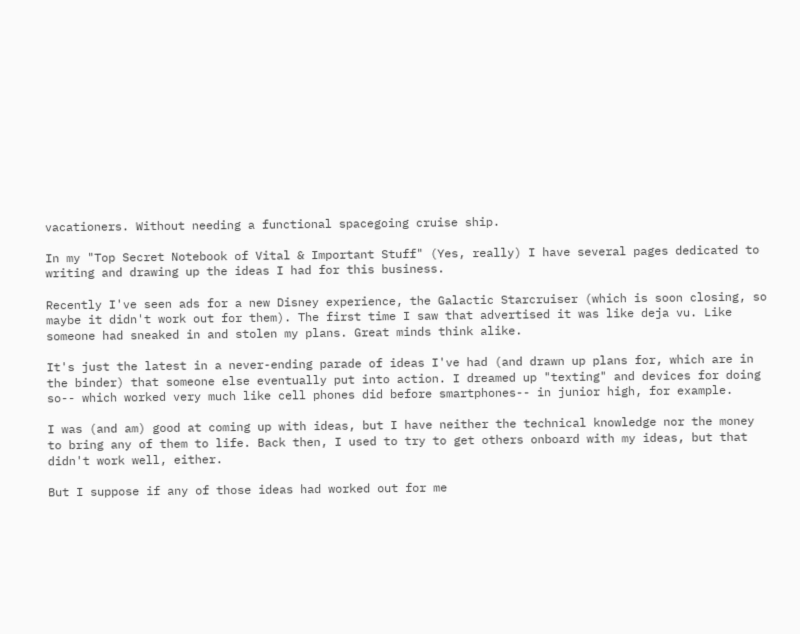vacationers. Without needing a functional spacegoing cruise ship.

In my "Top Secret Notebook of Vital & Important Stuff" (Yes, really) I have several pages dedicated to writing and drawing up the ideas I had for this business.

Recently I've seen ads for a new Disney experience, the Galactic Starcruiser (which is soon closing, so maybe it didn't work out for them). The first time I saw that advertised it was like deja vu. Like someone had sneaked in and stolen my plans. Great minds think alike.

It's just the latest in a never-ending parade of ideas I've had (and drawn up plans for, which are in the binder) that someone else eventually put into action. I dreamed up "texting" and devices for doing so-- which worked very much like cell phones did before smartphones-- in junior high, for example.

I was (and am) good at coming up with ideas, but I have neither the technical knowledge nor the money to bring any of them to life. Back then, I used to try to get others onboard with my ideas, but that didn't work well, either.

But I suppose if any of those ideas had worked out for me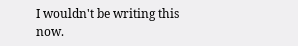I wouldn't be writing this now.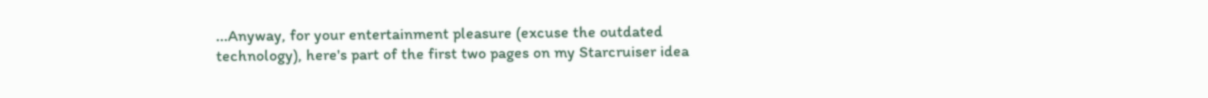...Anyway, for your entertainment pleasure (excuse the outdated technology), here's part of the first two pages on my Starcruiser idea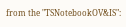from the "TSNotebookOV&IS":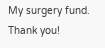My surgery fund.
Thank you!